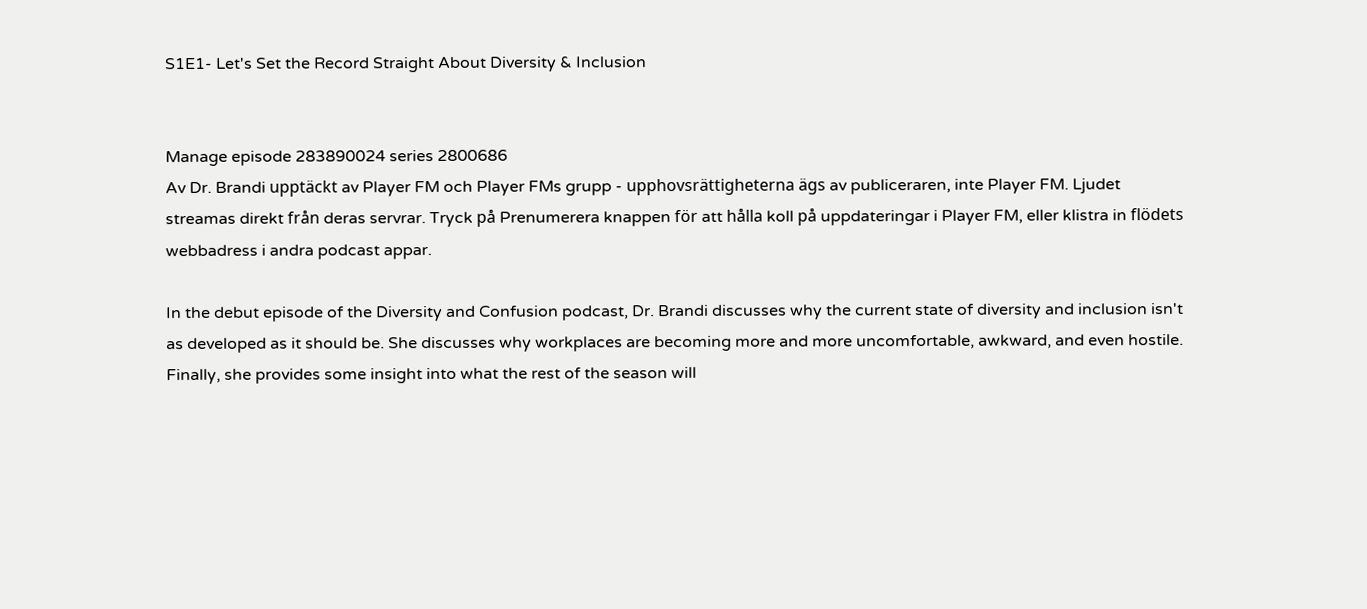S1E1- Let's Set the Record Straight About Diversity & Inclusion


Manage episode 283890024 series 2800686
Av Dr. Brandi upptäckt av Player FM och Player FMs grupp - upphovsrättigheterna ägs av publiceraren, inte Player FM. Ljudet streamas direkt från deras servrar. Tryck på Prenumerera knappen för att hålla koll på uppdateringar i Player FM, eller klistra in flödets webbadress i andra podcast appar.

In the debut episode of the Diversity and Confusion podcast, Dr. Brandi discusses why the current state of diversity and inclusion isn't as developed as it should be. She discusses why workplaces are becoming more and more uncomfortable, awkward, and even hostile. Finally, she provides some insight into what the rest of the season will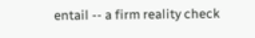entail -- a firm reality check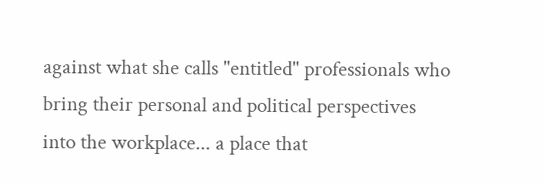against what she calls "entitled" professionals who bring their personal and political perspectives into the workplace... a place that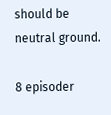should be neutral ground.

8 episoder